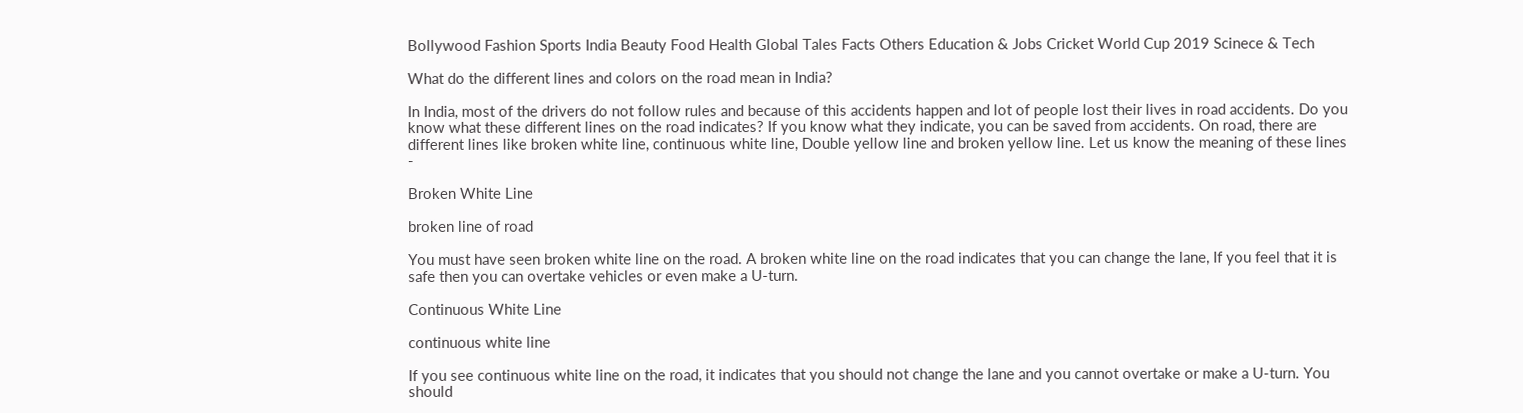Bollywood Fashion Sports India Beauty Food Health Global Tales Facts Others Education & Jobs Cricket World Cup 2019 Scinece & Tech

What do the different lines and colors on the road mean in India?

In India, most of the drivers do not follow rules and because of this accidents happen and lot of people lost their lives in road accidents. Do you know what these different lines on the road indicates? If you know what they indicate, you can be saved from accidents. On road, there are different lines like broken white line, continuous white line, Double yellow line and broken yellow line. Let us know the meaning of these lines -

Broken White Line

broken line of road

You must have seen broken white line on the road. A broken white line on the road indicates that you can change the lane, If you feel that it is safe then you can overtake vehicles or even make a U-turn.

Continuous White Line

continuous white line

If you see continuous white line on the road, it indicates that you should not change the lane and you cannot overtake or make a U-turn. You should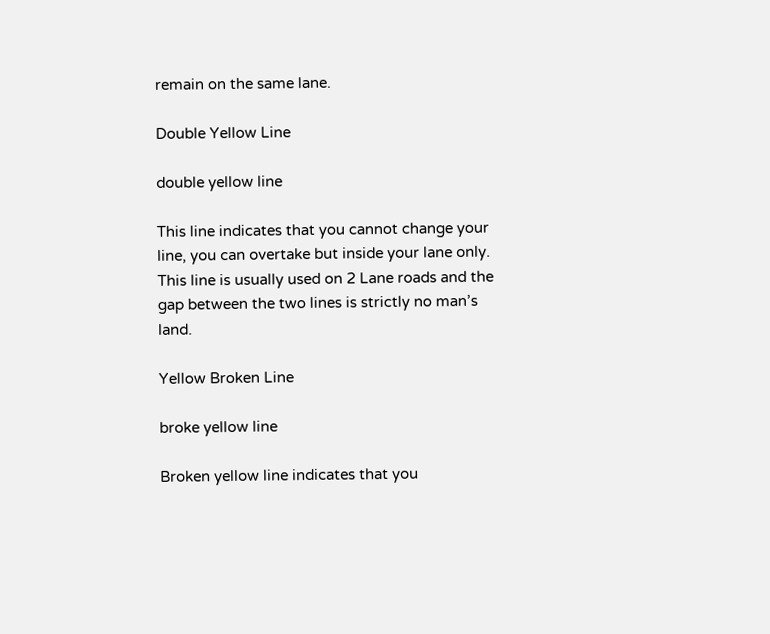remain on the same lane.

Double Yellow Line

double yellow line

This line indicates that you cannot change your line, you can overtake but inside your lane only. This line is usually used on 2 Lane roads and the gap between the two lines is strictly no man’s land.

Yellow Broken Line

broke yellow line

Broken yellow line indicates that you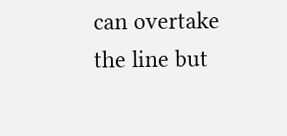can overtake the line but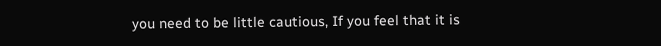you need to be little cautious, If you feel that it is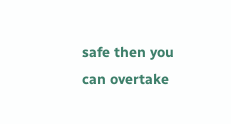safe then you can overtake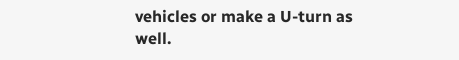vehicles or make a U-turn as well.